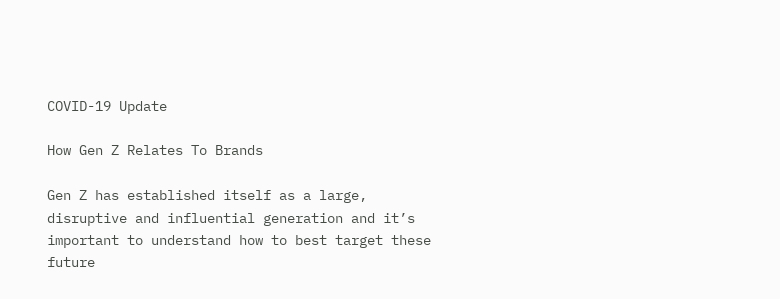COVID-19 Update

How Gen Z Relates To Brands

Gen Z has established itself as a large, disruptive and influential generation and it’s important to understand how to best target these future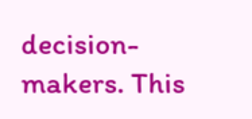decision-makers. This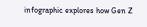infographic explores how Gen Z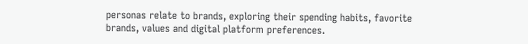personas relate to brands, exploring their spending habits, favorite brands, values and digital platform preferences.